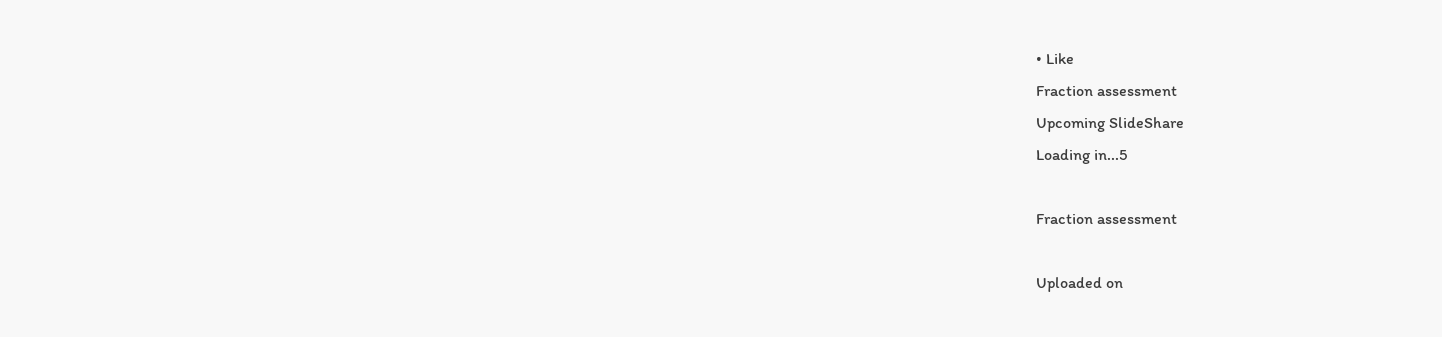• Like
Fraction assessment
Upcoming SlideShare
Loading in...5

Fraction assessment

Uploaded on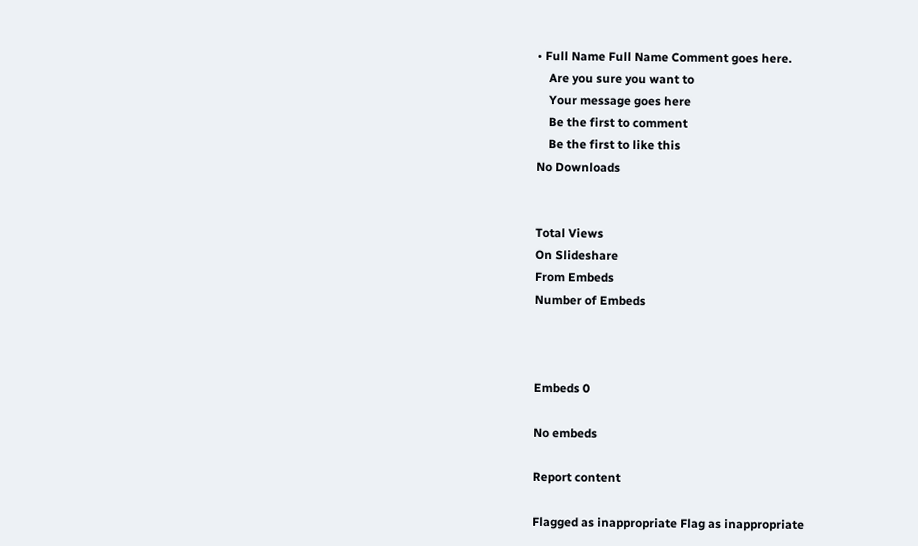• Full Name Full Name Comment goes here.
    Are you sure you want to
    Your message goes here
    Be the first to comment
    Be the first to like this
No Downloads


Total Views
On Slideshare
From Embeds
Number of Embeds



Embeds 0

No embeds

Report content

Flagged as inappropriate Flag as inappropriate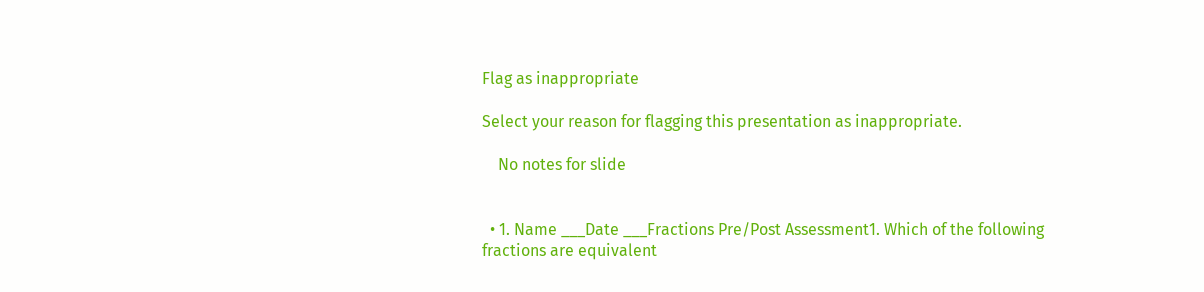Flag as inappropriate

Select your reason for flagging this presentation as inappropriate.

    No notes for slide


  • 1. Name ___Date ___Fractions Pre/Post Assessment1. Which of the following fractions are equivalent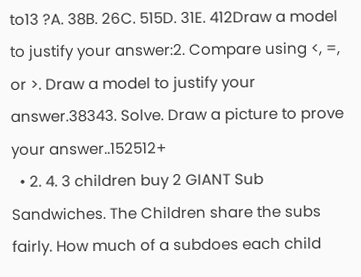to13 ?A. 38B. 26C. 515D. 31E. 412Draw a model to justify your answer:2. Compare using <, =, or >. Draw a model to justify your answer.38343. Solve. Draw a picture to prove your answer..152512+
  • 2. 4. 3 children buy 2 GIANT Sub Sandwiches. The Children share the subs fairly. How much of a subdoes each child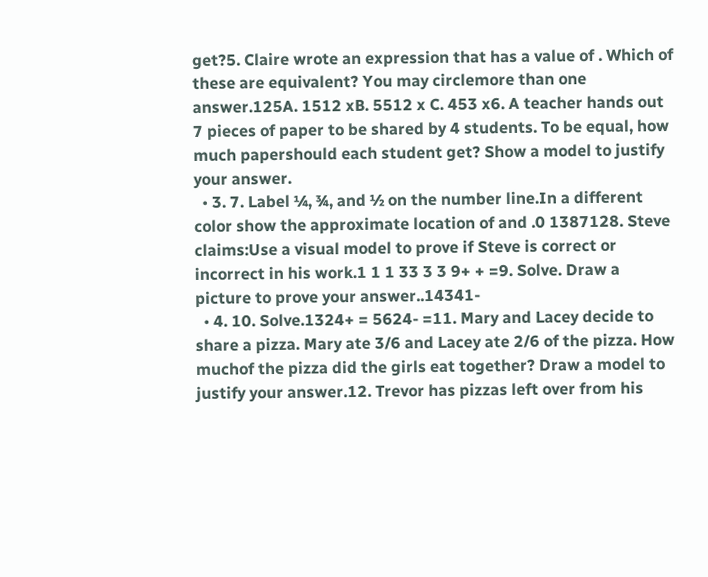get?5. Claire wrote an expression that has a value of . Which of these are equivalent? You may circlemore than one answer.125A. 1512 xB. 5512 x C. 453 x6. A teacher hands out 7 pieces of paper to be shared by 4 students. To be equal, how much papershould each student get? Show a model to justify your answer.
  • 3. 7. Label ¼, ¾, and ½ on the number line.In a different color show the approximate location of and .0 1387128. Steve claims:Use a visual model to prove if Steve is correct or incorrect in his work.1 1 1 33 3 3 9+ + =9. Solve. Draw a picture to prove your answer..14341-
  • 4. 10. Solve.1324+ = 5624- =11. Mary and Lacey decide to share a pizza. Mary ate 3/6 and Lacey ate 2/6 of the pizza. How muchof the pizza did the girls eat together? Draw a model to justify your answer.12. Trevor has pizzas left over from his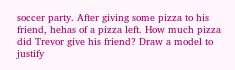soccer party. After giving some pizza to his friend, hehas of a pizza left. How much pizza did Trevor give his friend? Draw a model to justify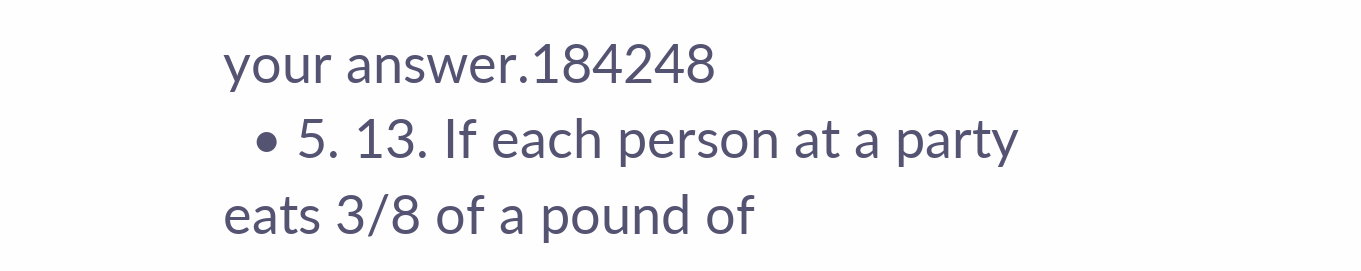your answer.184248
  • 5. 13. If each person at a party eats 3/8 of a pound of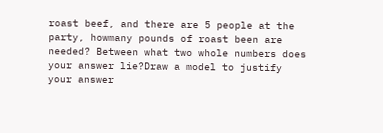roast beef, and there are 5 people at the party, howmany pounds of roast been are needed? Between what two whole numbers does your answer lie?Draw a model to justify your answer